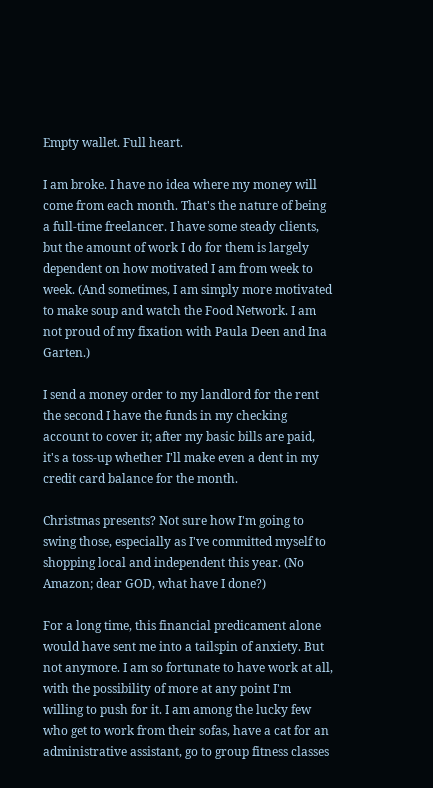Empty wallet. Full heart.

I am broke. I have no idea where my money will come from each month. That's the nature of being a full-time freelancer. I have some steady clients, but the amount of work I do for them is largely dependent on how motivated I am from week to week. (And sometimes, I am simply more motivated to make soup and watch the Food Network. I am not proud of my fixation with Paula Deen and Ina Garten.)

I send a money order to my landlord for the rent the second I have the funds in my checking account to cover it; after my basic bills are paid, it's a toss-up whether I'll make even a dent in my credit card balance for the month.

Christmas presents? Not sure how I'm going to swing those, especially as I've committed myself to shopping local and independent this year. (No Amazon; dear GOD, what have I done?)

For a long time, this financial predicament alone would have sent me into a tailspin of anxiety. But not anymore. I am so fortunate to have work at all, with the possibility of more at any point I'm willing to push for it. I am among the lucky few who get to work from their sofas, have a cat for an administrative assistant, go to group fitness classes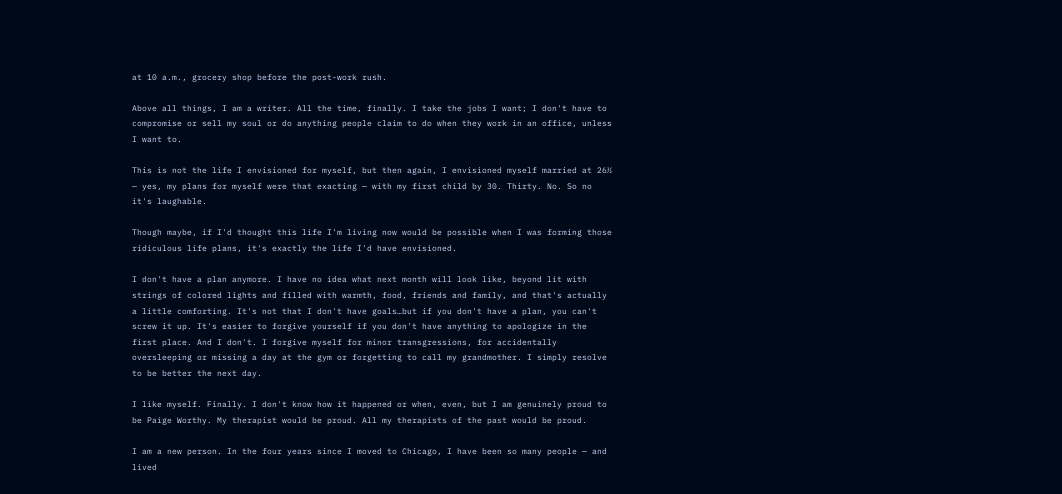at 10 a.m., grocery shop before the post-work rush.

Above all things, I am a writer. All the time, finally. I take the jobs I want; I don't have to compromise or sell my soul or do anything people claim to do when they work in an office, unless I want to.

This is not the life I envisioned for myself, but then again, I envisioned myself married at 26½ — yes, my plans for myself were that exacting — with my first child by 30. Thirty. No. So no it's laughable.

Though maybe, if I'd thought this life I'm living now would be possible when I was forming those ridiculous life plans, it's exactly the life I'd have envisioned.

I don't have a plan anymore. I have no idea what next month will look like, beyond lit with strings of colored lights and filled with warmth, food, friends and family, and that's actually a little comforting. It's not that I don't have goals…but if you don't have a plan, you can't screw it up. It's easier to forgive yourself if you don't have anything to apologize in the first place. And I don't. I forgive myself for minor transgressions, for accidentally oversleeping or missing a day at the gym or forgetting to call my grandmother. I simply resolve to be better the next day.

I like myself. Finally. I don't know how it happened or when, even, but I am genuinely proud to be Paige Worthy. My therapist would be proud. All my therapists of the past would be proud.

I am a new person. In the four years since I moved to Chicago, I have been so many people — and lived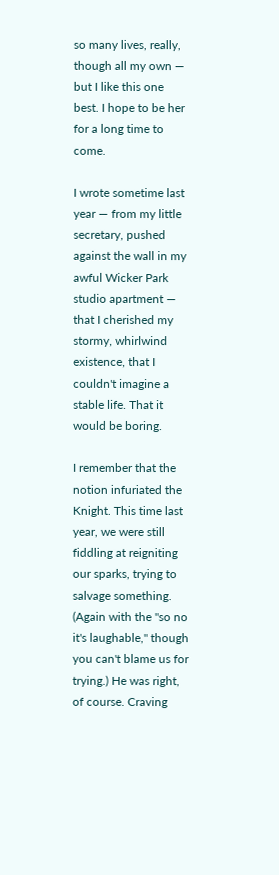so many lives, really, though all my own — but I like this one best. I hope to be her for a long time to come.

I wrote sometime last year — from my little secretary, pushed against the wall in my awful Wicker Park studio apartment — that I cherished my stormy, whirlwind existence, that I couldn't imagine a stable life. That it would be boring.

I remember that the notion infuriated the Knight. This time last year, we were still fiddling at reigniting our sparks, trying to salvage something. (Again with the "so no it's laughable," though you can't blame us for trying.) He was right, of course. Craving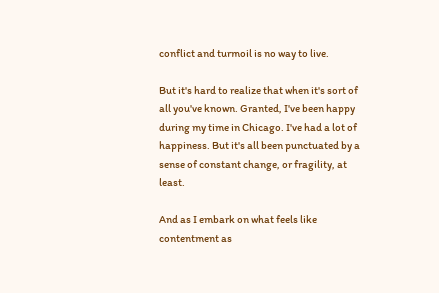conflict and turmoil is no way to live.

But it's hard to realize that when it's sort of all you've known. Granted, I've been happy during my time in Chicago. I've had a lot of happiness. But it's all been punctuated by a sense of constant change, or fragility, at least.

And as I embark on what feels like contentment as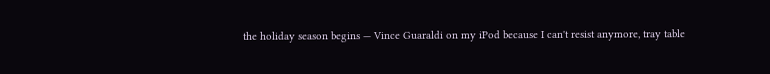the holiday season begins — Vince Guaraldi on my iPod because I can't resist anymore, tray table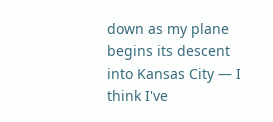down as my plane begins its descent into Kansas City — I think I've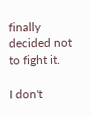finally decided not to fight it.

I don't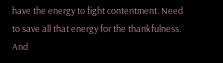have the energy to fight contentment. Need to save all that energy for the thankfulness. And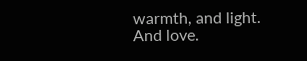warmth, and light. And love.